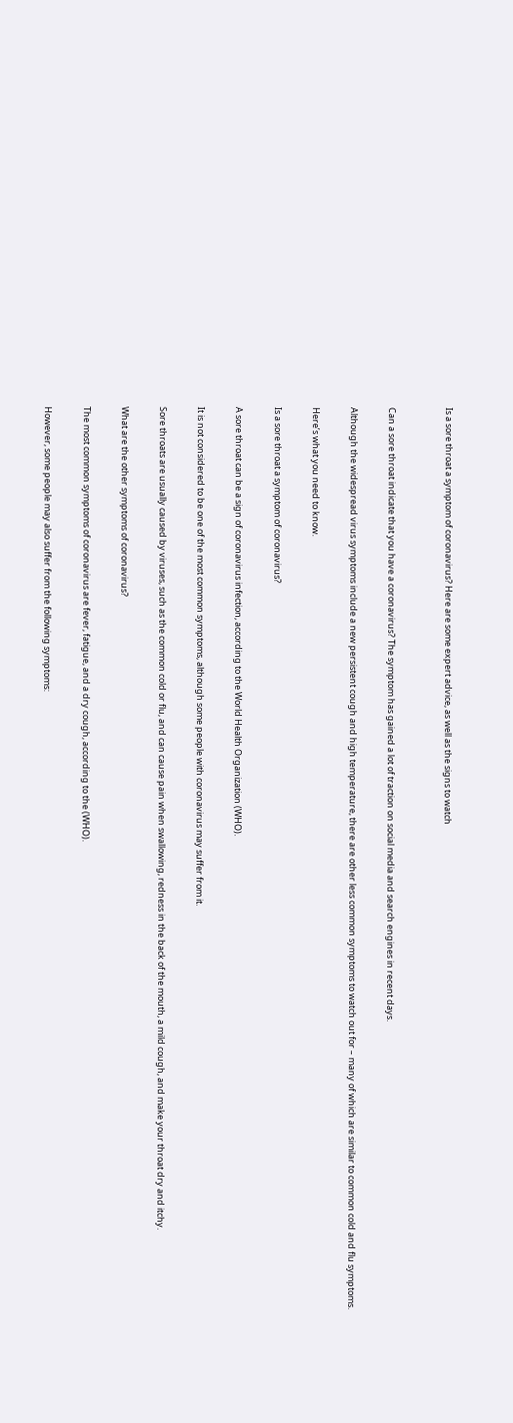Is a sore throat a symptom of coronavirus? Here are some expert advice, as well as the signs to watch


Can a sore throat indicate that you have a coronavirus? The symptom has gained a lot of traction on social media and search engines in recent days.

Although the widespread virus symptoms include a new persistent cough and high temperature, there are other less common symptoms to watch out for – many of which are similar to common cold and flu symptoms.

Here’s what you need to know.

Is a sore throat a symptom of coronavirus?

A sore throat can be a sign of coronavirus infection, according to the World Health Organization (WHO).

It is not considered to be one of the most common symptoms, although some people with coronavirus may suffer from it.

Sore throats are usually caused by viruses, such as the common cold or flu, and can cause pain when swallowing, redness in the back of the mouth, a mild cough, and make your throat dry and itchy.

What are the other symptoms of coronavirus?

The most common symptoms of coronavirus are fever, fatigue, and a dry cough, according to the (WHO).

However, some people may also suffer from the following symptoms: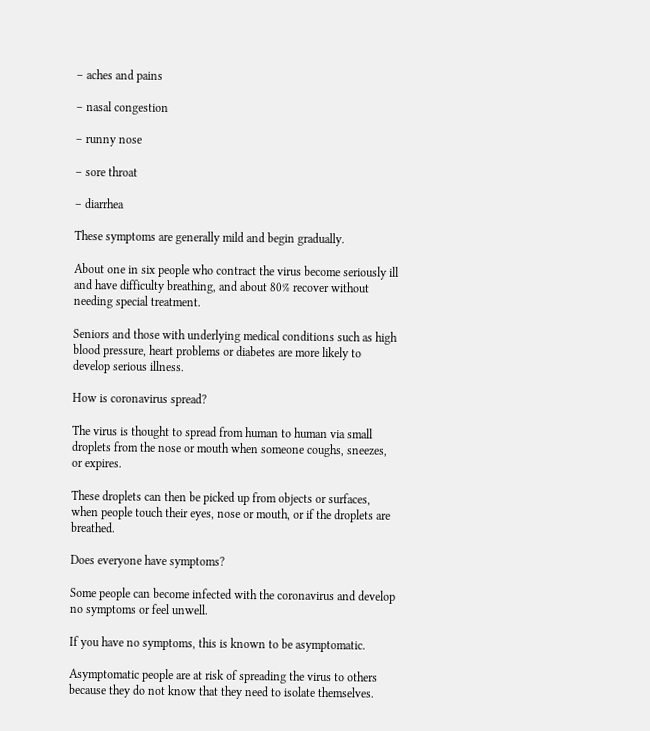– aches and pains

– nasal congestion

– runny nose

– sore throat

– diarrhea

These symptoms are generally mild and begin gradually.

About one in six people who contract the virus become seriously ill and have difficulty breathing, and about 80% recover without needing special treatment.

Seniors and those with underlying medical conditions such as high blood pressure, heart problems or diabetes are more likely to develop serious illness.

How is coronavirus spread?

The virus is thought to spread from human to human via small droplets from the nose or mouth when someone coughs, sneezes, or expires.

These droplets can then be picked up from objects or surfaces, when people touch their eyes, nose or mouth, or if the droplets are breathed.

Does everyone have symptoms?

Some people can become infected with the coronavirus and develop no symptoms or feel unwell.

If you have no symptoms, this is known to be asymptomatic.

Asymptomatic people are at risk of spreading the virus to others because they do not know that they need to isolate themselves.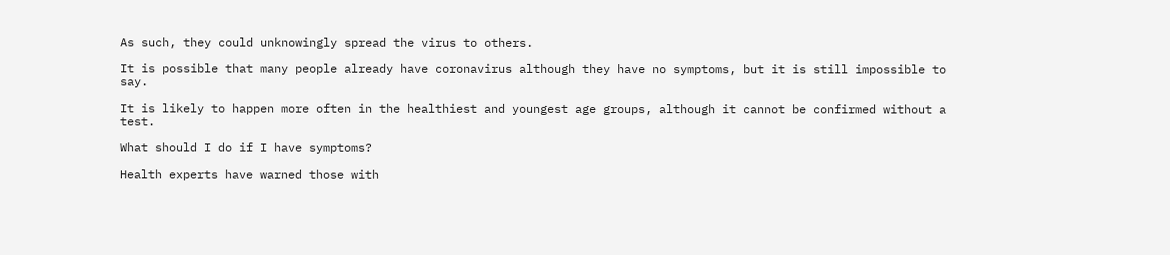As such, they could unknowingly spread the virus to others.

It is possible that many people already have coronavirus although they have no symptoms, but it is still impossible to say.

It is likely to happen more often in the healthiest and youngest age groups, although it cannot be confirmed without a test.

What should I do if I have symptoms?

Health experts have warned those with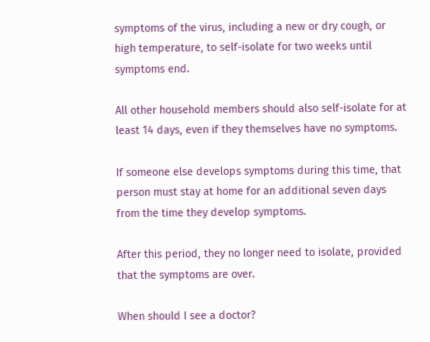symptoms of the virus, including a new or dry cough, or high temperature, to self-isolate for two weeks until symptoms end.

All other household members should also self-isolate for at least 14 days, even if they themselves have no symptoms.

If someone else develops symptoms during this time, that person must stay at home for an additional seven days from the time they develop symptoms.

After this period, they no longer need to isolate, provided that the symptoms are over.

When should I see a doctor?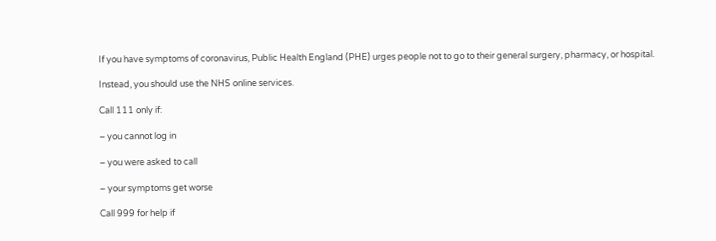If you have symptoms of coronavirus, Public Health England (PHE) urges people not to go to their general surgery, pharmacy, or hospital.

Instead, you should use the NHS online services.

Call 111 only if:

– you cannot log in

– you were asked to call

– your symptoms get worse

Call 999 for help if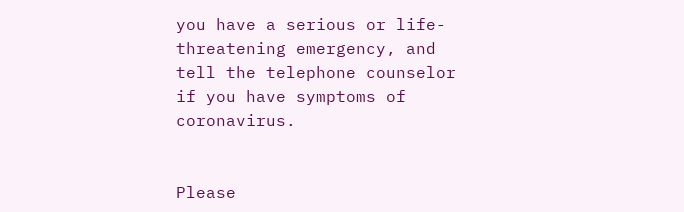you have a serious or life-threatening emergency, and tell the telephone counselor if you have symptoms of coronavirus.


Please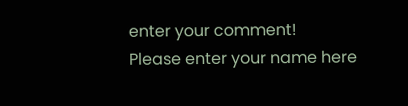enter your comment!
Please enter your name here